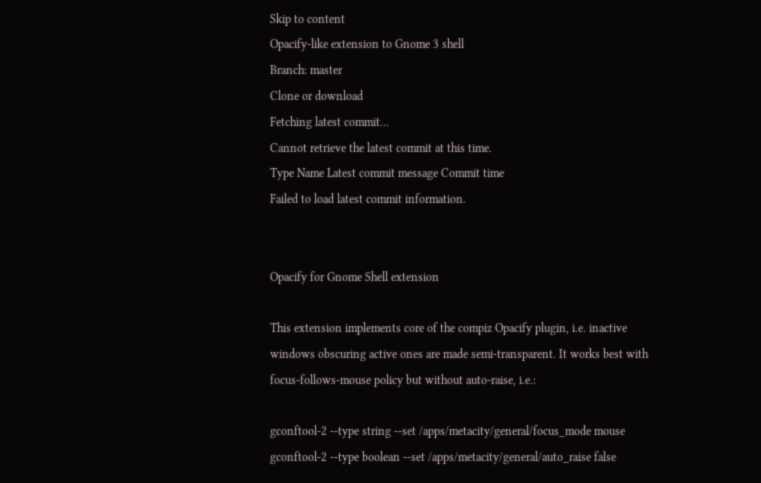Skip to content
Opacify-like extension to Gnome 3 shell
Branch: master
Clone or download
Fetching latest commit…
Cannot retrieve the latest commit at this time.
Type Name Latest commit message Commit time
Failed to load latest commit information.


Opacify for Gnome Shell extension

This extension implements core of the compiz Opacify plugin, i.e. inactive windows obscuring active ones are made semi-transparent. It works best with focus-follows-mouse policy but without auto-raise, i.e.:

gconftool-2 --type string --set /apps/metacity/general/focus_mode mouse
gconftool-2 --type boolean --set /apps/metacity/general/auto_raise false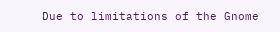Due to limitations of the Gnome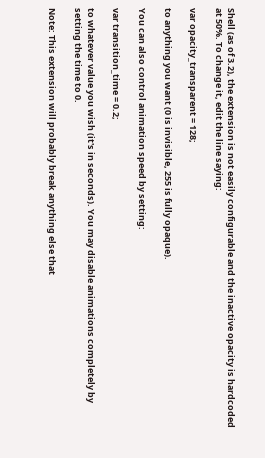Shell (as of 3.2), the extension is not easily configurable and the inactive opacity is hardcoded at 50%. To change it, edit the line saying:

var opacity_transparent = 128;

to anything you want (0 is invisible, 255 is fully opaque).

You can also control animation speed by setting:

var transition_time = 0.2;

to whatever value you wish (it's in seconds). You may disable animations completely by setting the time to 0.

Note: This extension will probably break anything else that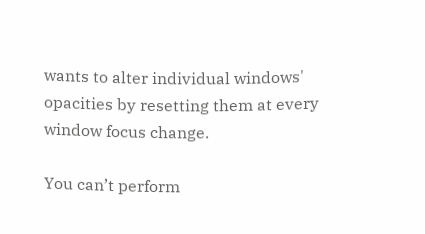wants to alter individual windows' opacities by resetting them at every window focus change.

You can’t perform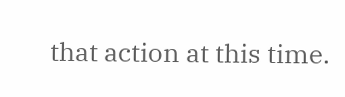that action at this time.